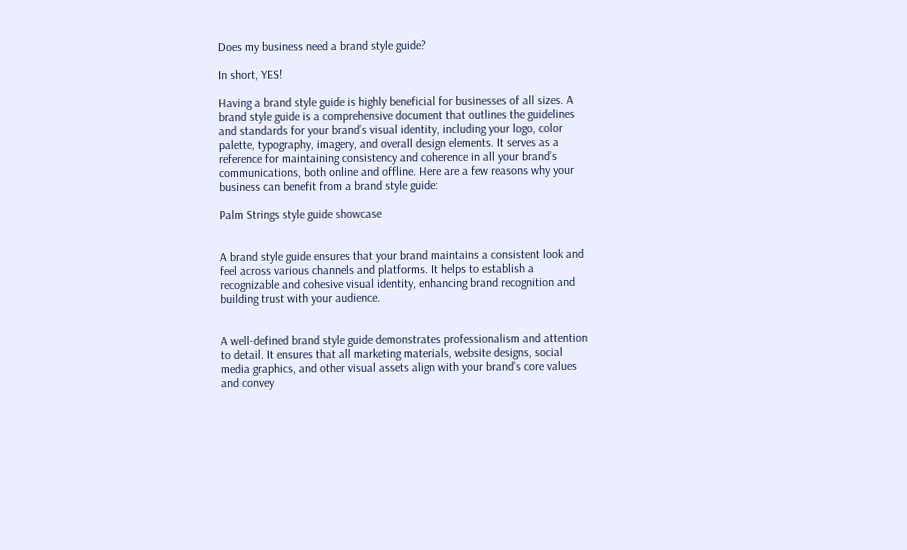Does my business need a brand style guide?

In short, YES!

Having a brand style guide is highly beneficial for businesses of all sizes. A brand style guide is a comprehensive document that outlines the guidelines and standards for your brand’s visual identity, including your logo, color palette, typography, imagery, and overall design elements. It serves as a reference for maintaining consistency and coherence in all your brand’s communications, both online and offline. Here are a few reasons why your business can benefit from a brand style guide:

Palm Strings style guide showcase


A brand style guide ensures that your brand maintains a consistent look and feel across various channels and platforms. It helps to establish a recognizable and cohesive visual identity, enhancing brand recognition and building trust with your audience.


A well-defined brand style guide demonstrates professionalism and attention to detail. It ensures that all marketing materials, website designs, social media graphics, and other visual assets align with your brand’s core values and convey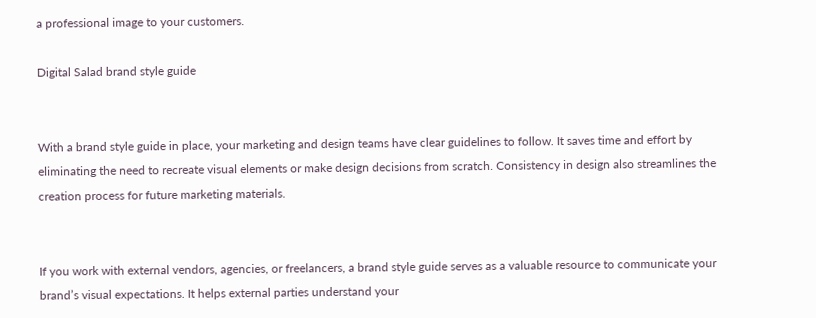a professional image to your customers.

Digital Salad brand style guide


With a brand style guide in place, your marketing and design teams have clear guidelines to follow. It saves time and effort by eliminating the need to recreate visual elements or make design decisions from scratch. Consistency in design also streamlines the creation process for future marketing materials.


If you work with external vendors, agencies, or freelancers, a brand style guide serves as a valuable resource to communicate your brand’s visual expectations. It helps external parties understand your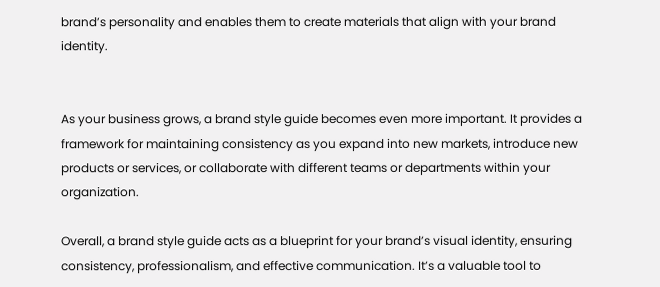brand’s personality and enables them to create materials that align with your brand identity.


As your business grows, a brand style guide becomes even more important. It provides a framework for maintaining consistency as you expand into new markets, introduce new products or services, or collaborate with different teams or departments within your organization.

Overall, a brand style guide acts as a blueprint for your brand’s visual identity, ensuring consistency, professionalism, and effective communication. It’s a valuable tool to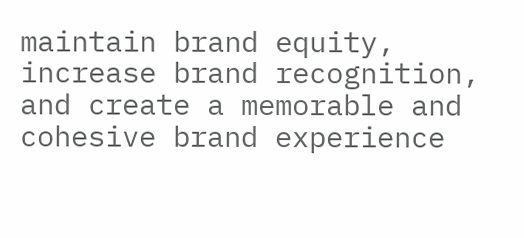maintain brand equity, increase brand recognition, and create a memorable and cohesive brand experience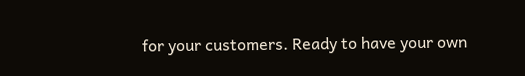for your customers. Ready to have your own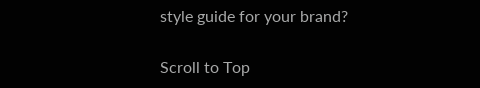style guide for your brand?

Scroll to Top